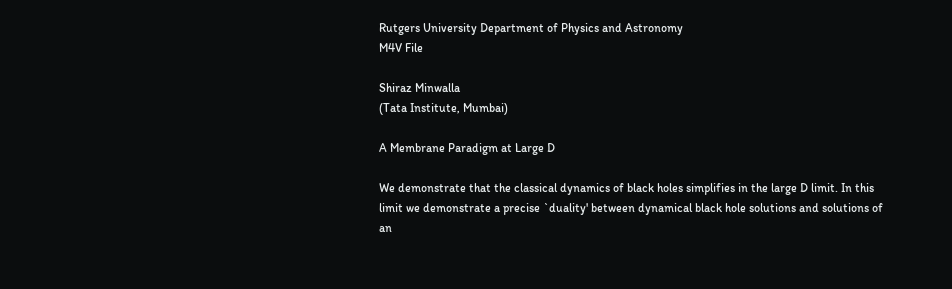Rutgers University Department of Physics and Astronomy
M4V File

Shiraz Minwalla
(Tata Institute, Mumbai)

A Membrane Paradigm at Large D

We demonstrate that the classical dynamics of black holes simplifies in the large D limit. In this limit we demonstrate a precise `duality' between dynamical black hole solutions and solutions of an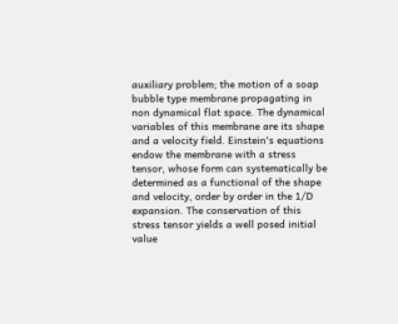auxiliary problem; the motion of a soap bubble type membrane propagating in non dynamical flat space. The dynamical variables of this membrane are its shape and a velocity field. Einstein's equations endow the membrane with a stress tensor, whose form can systematically be determined as a functional of the shape and velocity, order by order in the 1/D expansion. The conservation of this stress tensor yields a well posed initial value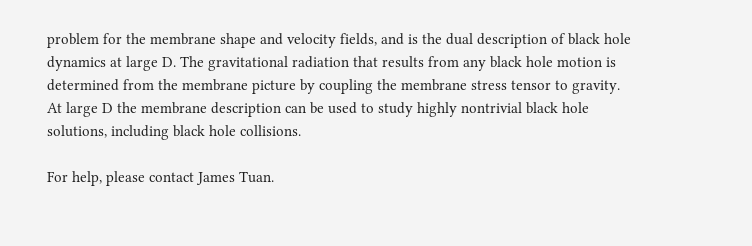problem for the membrane shape and velocity fields, and is the dual description of black hole dynamics at large D. The gravitational radiation that results from any black hole motion is determined from the membrane picture by coupling the membrane stress tensor to gravity. At large D the membrane description can be used to study highly nontrivial black hole solutions, including black hole collisions.

For help, please contact James Tuan.